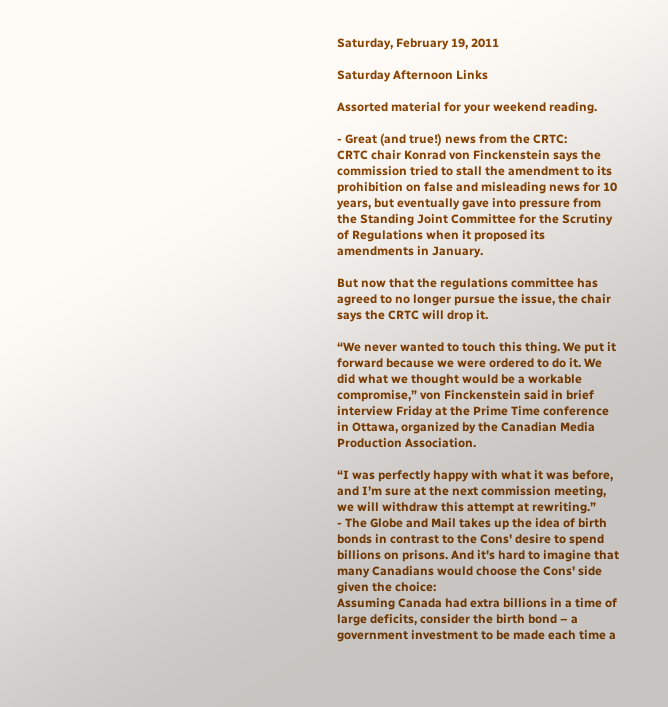Saturday, February 19, 2011

Saturday Afternoon Links

Assorted material for your weekend reading.

- Great (and true!) news from the CRTC:
CRTC chair Konrad von Finckenstein says the commission tried to stall the amendment to its prohibition on false and misleading news for 10 years, but eventually gave into pressure from the Standing Joint Committee for the Scrutiny of Regulations when it proposed its amendments in January.

But now that the regulations committee has agreed to no longer pursue the issue, the chair says the CRTC will drop it.

“We never wanted to touch this thing. We put it forward because we were ordered to do it. We did what we thought would be a workable compromise,” von Finckenstein said in brief interview Friday at the Prime Time conference in Ottawa, organized by the Canadian Media Production Association.

“I was perfectly happy with what it was before, and I’m sure at the next commission meeting, we will withdraw this attempt at rewriting.”
- The Globe and Mail takes up the idea of birth bonds in contrast to the Cons' desire to spend billions on prisons. And it's hard to imagine that many Canadians would choose the Cons' side given the choice:
Assuming Canada had extra billions in a time of large deficits, consider the birth bond – a government investment to be made each time a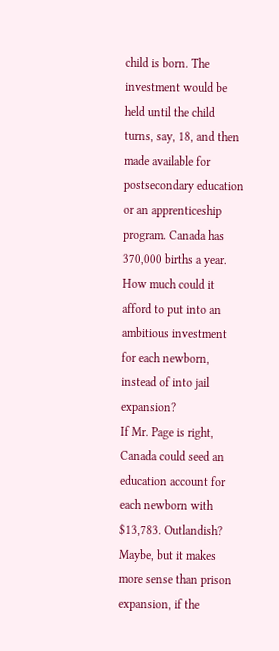child is born. The investment would be held until the child turns, say, 18, and then made available for postsecondary education or an apprenticeship program. Canada has 370,000 births a year. How much could it afford to put into an ambitious investment for each newborn, instead of into jail expansion?
If Mr. Page is right, Canada could seed an education account for each newborn with $13,783. Outlandish? Maybe, but it makes more sense than prison expansion, if the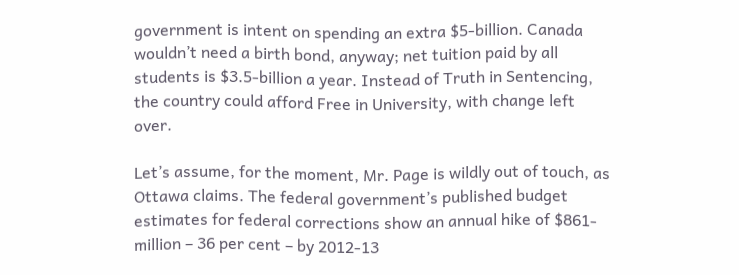government is intent on spending an extra $5-billion. Canada wouldn’t need a birth bond, anyway; net tuition paid by all students is $3.5-billion a year. Instead of Truth in Sentencing, the country could afford Free in University, with change left over.

Let’s assume, for the moment, Mr. Page is wildly out of touch, as Ottawa claims. The federal government’s published budget estimates for federal corrections show an annual hike of $861-million – 36 per cent – by 2012-13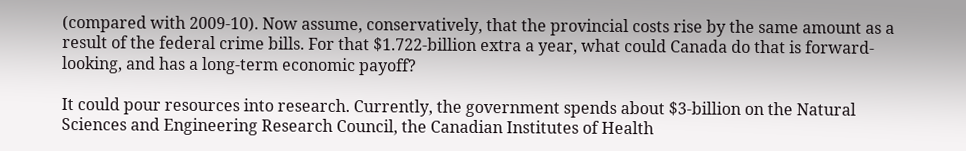(compared with 2009-10). Now assume, conservatively, that the provincial costs rise by the same amount as a result of the federal crime bills. For that $1.722-billion extra a year, what could Canada do that is forward-looking, and has a long-term economic payoff?

It could pour resources into research. Currently, the government spends about $3-billion on the Natural Sciences and Engineering Research Council, the Canadian Institutes of Health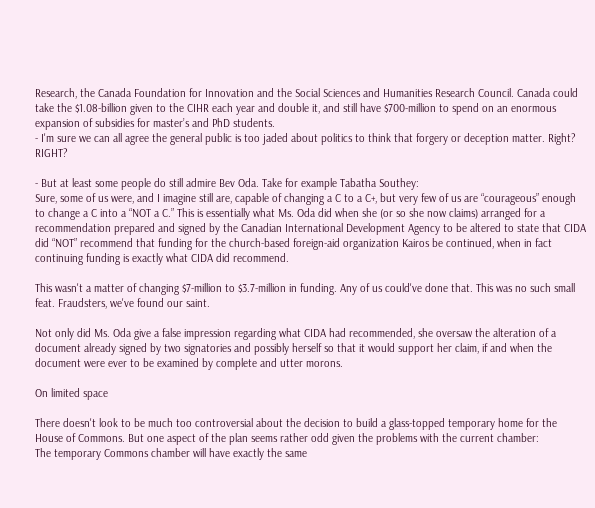Research, the Canada Foundation for Innovation and the Social Sciences and Humanities Research Council. Canada could take the $1.08-billion given to the CIHR each year and double it, and still have $700-million to spend on an enormous expansion of subsidies for master’s and PhD students.
- I'm sure we can all agree the general public is too jaded about politics to think that forgery or deception matter. Right? RIGHT?

- But at least some people do still admire Bev Oda. Take for example Tabatha Southey:
Sure, some of us were, and I imagine still are, capable of changing a C to a C+, but very few of us are “courageous” enough to change a C into a “NOT a C.” This is essentially what Ms. Oda did when she (or so she now claims) arranged for a recommendation prepared and signed by the Canadian International Development Agency to be altered to state that CIDA did “NOT” recommend that funding for the church-based foreign-aid organization Kairos be continued, when in fact continuing funding is exactly what CIDA did recommend.

This wasn't a matter of changing $7-million to $3.7-million in funding. Any of us could've done that. This was no such small feat. Fraudsters, we've found our saint.

Not only did Ms. Oda give a false impression regarding what CIDA had recommended, she oversaw the alteration of a document already signed by two signatories and possibly herself so that it would support her claim, if and when the document were ever to be examined by complete and utter morons.

On limited space

There doesn't look to be much too controversial about the decision to build a glass-topped temporary home for the House of Commons. But one aspect of the plan seems rather odd given the problems with the current chamber:
The temporary Commons chamber will have exactly the same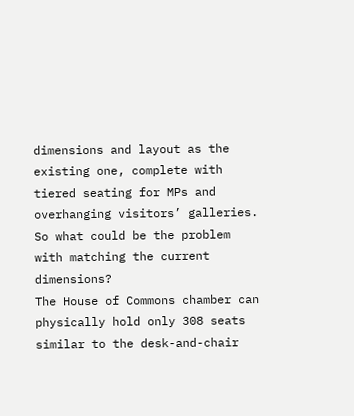dimensions and layout as the existing one, complete with tiered seating for MPs and overhanging visitors’ galleries.
So what could be the problem with matching the current dimensions?
The House of Commons chamber can physically hold only 308 seats similar to the desk-and-chair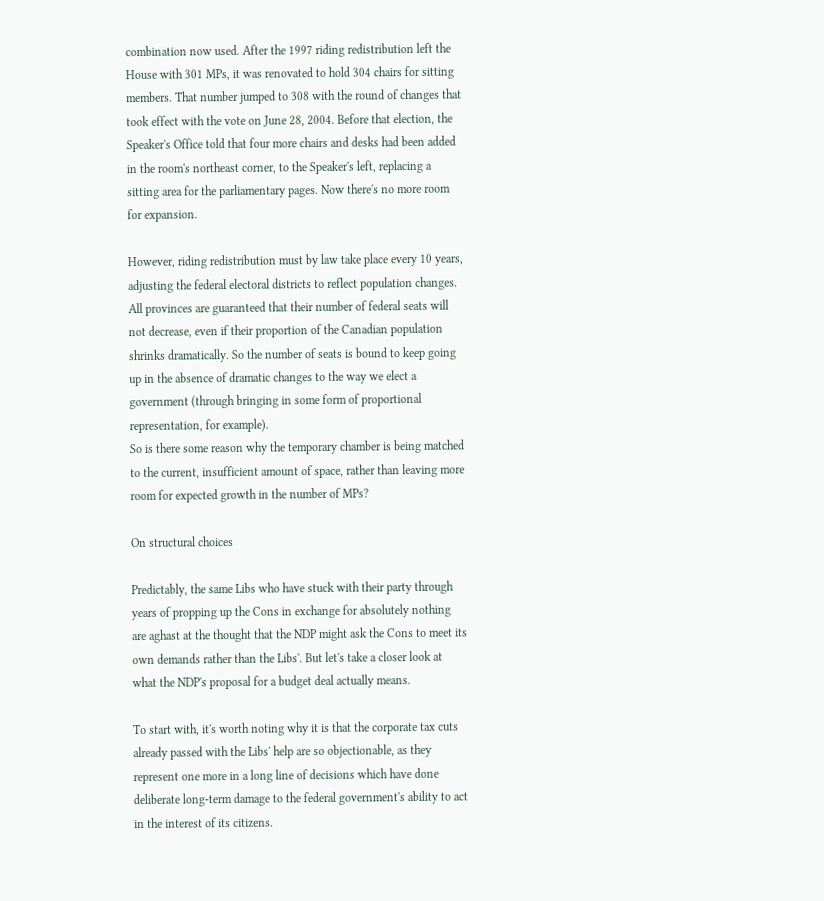combination now used. After the 1997 riding redistribution left the House with 301 MPs, it was renovated to hold 304 chairs for sitting members. That number jumped to 308 with the round of changes that took effect with the vote on June 28, 2004. Before that election, the Speaker's Office told that four more chairs and desks had been added in the room's northeast corner, to the Speaker's left, replacing a sitting area for the parliamentary pages. Now there's no more room for expansion.

However, riding redistribution must by law take place every 10 years, adjusting the federal electoral districts to reflect population changes. All provinces are guaranteed that their number of federal seats will not decrease, even if their proportion of the Canadian population shrinks dramatically. So the number of seats is bound to keep going up in the absence of dramatic changes to the way we elect a government (through bringing in some form of proportional representation, for example).
So is there some reason why the temporary chamber is being matched to the current, insufficient amount of space, rather than leaving more room for expected growth in the number of MPs?

On structural choices

Predictably, the same Libs who have stuck with their party through years of propping up the Cons in exchange for absolutely nothing are aghast at the thought that the NDP might ask the Cons to meet its own demands rather than the Libs'. But let's take a closer look at what the NDP's proposal for a budget deal actually means.

To start with, it's worth noting why it is that the corporate tax cuts already passed with the Libs' help are so objectionable, as they represent one more in a long line of decisions which have done deliberate long-term damage to the federal government's ability to act in the interest of its citizens.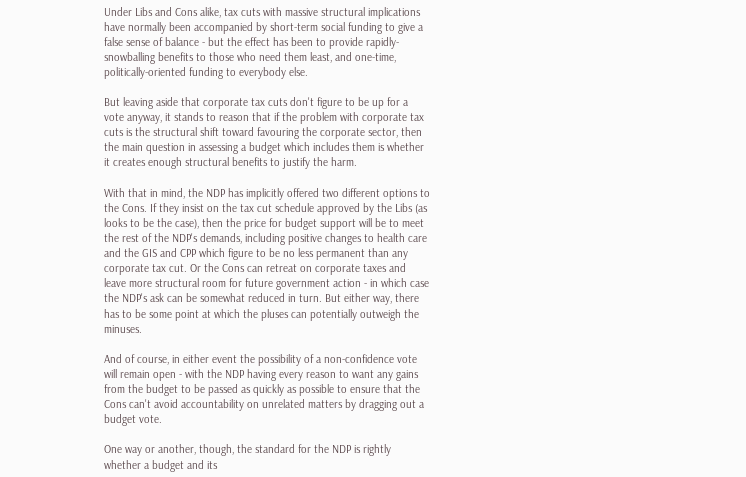Under Libs and Cons alike, tax cuts with massive structural implications have normally been accompanied by short-term social funding to give a false sense of balance - but the effect has been to provide rapidly-snowballing benefits to those who need them least, and one-time, politically-oriented funding to everybody else.

But leaving aside that corporate tax cuts don't figure to be up for a vote anyway, it stands to reason that if the problem with corporate tax cuts is the structural shift toward favouring the corporate sector, then the main question in assessing a budget which includes them is whether it creates enough structural benefits to justify the harm.

With that in mind, the NDP has implicitly offered two different options to the Cons. If they insist on the tax cut schedule approved by the Libs (as looks to be the case), then the price for budget support will be to meet the rest of the NDP's demands, including positive changes to health care and the GIS and CPP which figure to be no less permanent than any corporate tax cut. Or the Cons can retreat on corporate taxes and leave more structural room for future government action - in which case the NDP's ask can be somewhat reduced in turn. But either way, there has to be some point at which the pluses can potentially outweigh the minuses.

And of course, in either event the possibility of a non-confidence vote will remain open - with the NDP having every reason to want any gains from the budget to be passed as quickly as possible to ensure that the Cons can't avoid accountability on unrelated matters by dragging out a budget vote.

One way or another, though, the standard for the NDP is rightly whether a budget and its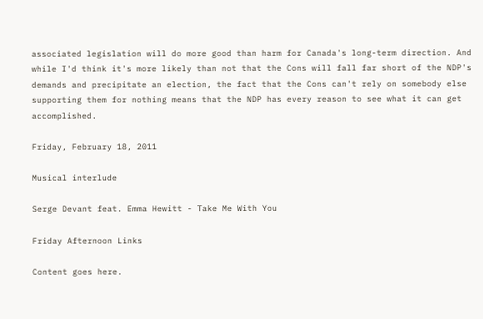associated legislation will do more good than harm for Canada's long-term direction. And while I'd think it's more likely than not that the Cons will fall far short of the NDP's demands and precipitate an election, the fact that the Cons can't rely on somebody else supporting them for nothing means that the NDP has every reason to see what it can get accomplished.

Friday, February 18, 2011

Musical interlude

Serge Devant feat. Emma Hewitt - Take Me With You

Friday Afternoon Links

Content goes here.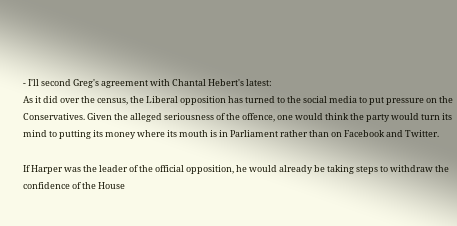- I'll second Greg's agreement with Chantal Hebert's latest:
As it did over the census, the Liberal opposition has turned to the social media to put pressure on the Conservatives. Given the alleged seriousness of the offence, one would think the party would turn its mind to putting its money where its mouth is in Parliament rather than on Facebook and Twitter.

If Harper was the leader of the official opposition, he would already be taking steps to withdraw the confidence of the House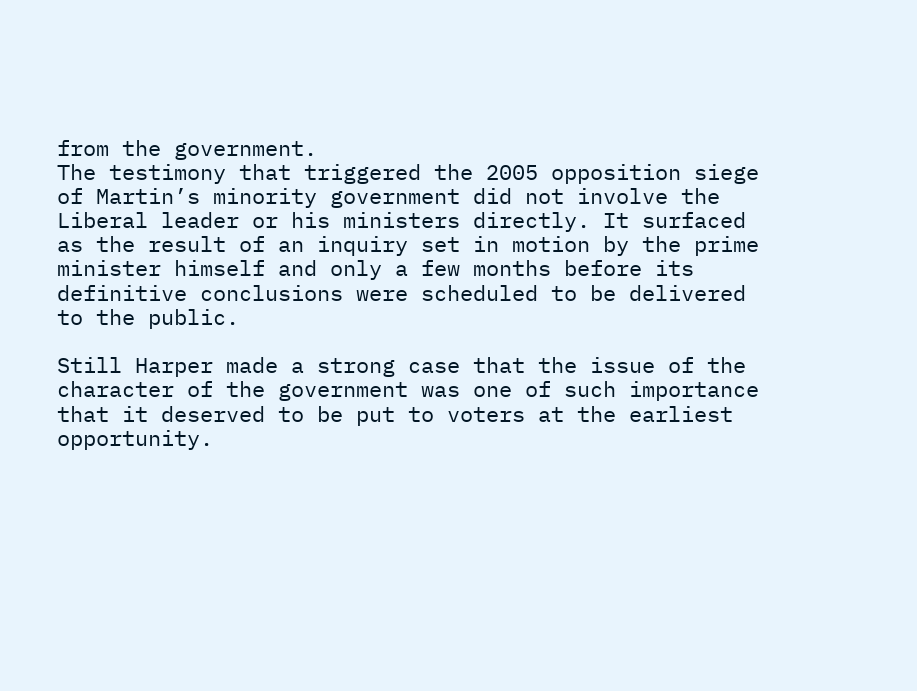from the government.
The testimony that triggered the 2005 opposition siege of Martin’s minority government did not involve the Liberal leader or his ministers directly. It surfaced as the result of an inquiry set in motion by the prime minister himself and only a few months before its definitive conclusions were scheduled to be delivered to the public.

Still Harper made a strong case that the issue of the character of the government was one of such importance that it deserved to be put to voters at the earliest opportunity.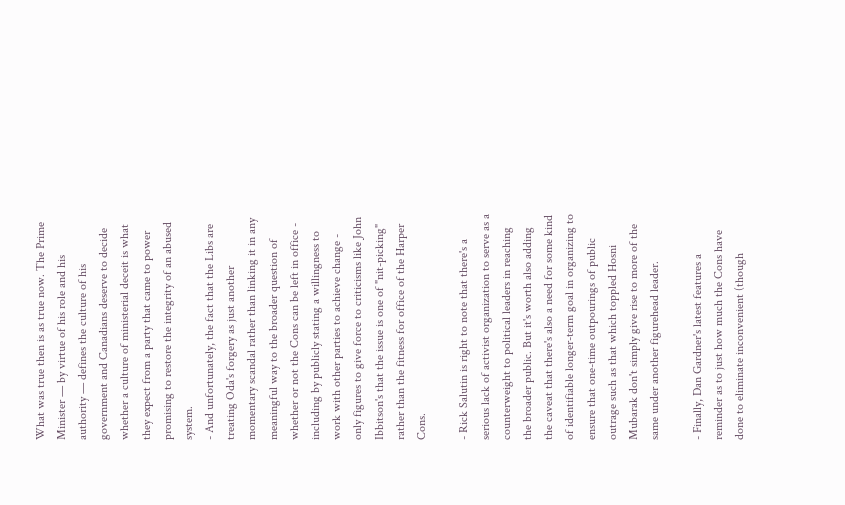What was true then is as true now. The Prime Minister — by virtue of his role and his authority — defines the culture of his government and Canadians deserve to decide whether a culture of ministerial deceit is what they expect from a party that came to power promising to restore the integrity of an abused system.
- And unfortunately, the fact that the Libs are treating Oda's forgery as just another momentary scandal rather than linking it in any meaningful way to the broader question of whether or not the Cons can be left in office - including by publicly stating a willingness to work with other parties to achieve change - only figures to give force to criticisms like John Ibbitson's that the issue is one of "nit-picking" rather than the fitness for office of the Harper Cons.

- Rick Salutin is right to note that there's a serious lack of activist organization to serve as a counterweight to political leaders in reaching the broader public. But it's worth also adding the caveat that there's also a need for some kind of identifiable longer-term goal in organizing to ensure that one-time outpourings of public outrage such as that which toppled Hosni Mubarak don't simply give rise to more of the same under another figurehead leader.

- Finally, Dan Gardner's latest features a reminder as to just how much the Cons have done to eliminate inconvenient (though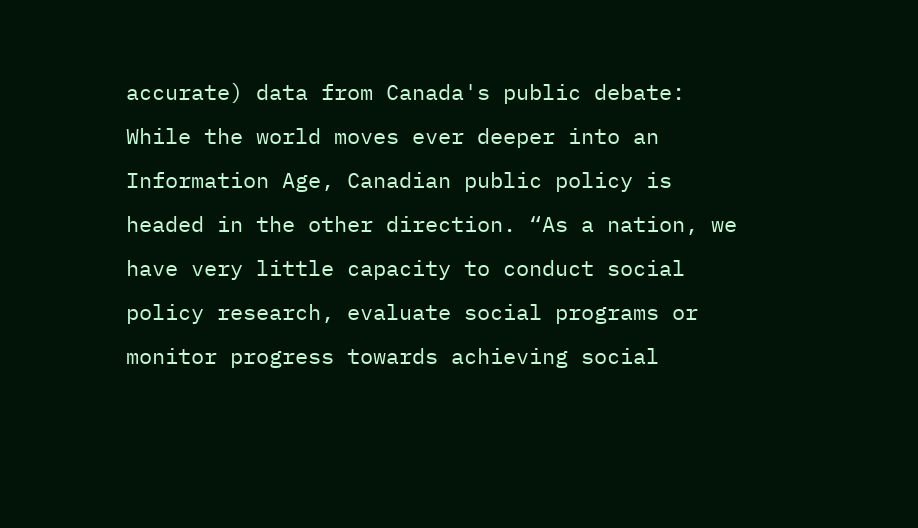accurate) data from Canada's public debate:
While the world moves ever deeper into an Information Age, Canadian public policy is headed in the other direction. “As a nation, we have very little capacity to conduct social policy research, evaluate social programs or monitor progress towards achieving social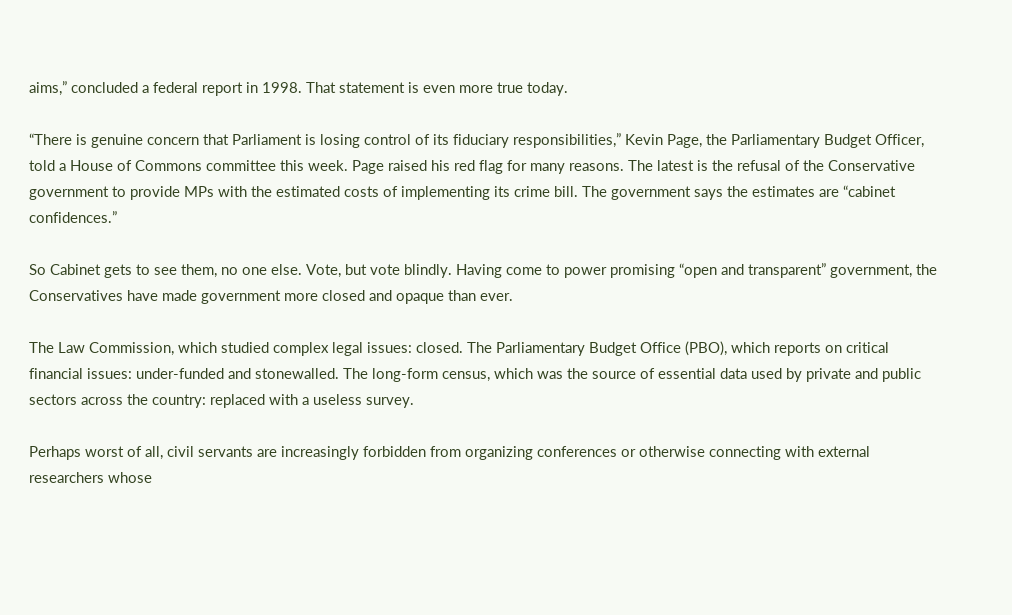aims,” concluded a federal report in 1998. That statement is even more true today.

“There is genuine concern that Parliament is losing control of its fiduciary responsibilities,” Kevin Page, the Parliamentary Budget Officer, told a House of Commons committee this week. Page raised his red flag for many reasons. The latest is the refusal of the Conservative government to provide MPs with the estimated costs of implementing its crime bill. The government says the estimates are “cabinet confidences.”

So Cabinet gets to see them, no one else. Vote, but vote blindly. Having come to power promising “open and transparent” government, the Conservatives have made government more closed and opaque than ever.

The Law Commission, which studied complex legal issues: closed. The Parliamentary Budget Office (PBO), which reports on critical financial issues: under-funded and stonewalled. The long-form census, which was the source of essential data used by private and public sectors across the country: replaced with a useless survey.

Perhaps worst of all, civil servants are increasingly forbidden from organizing conferences or otherwise connecting with external researchers whose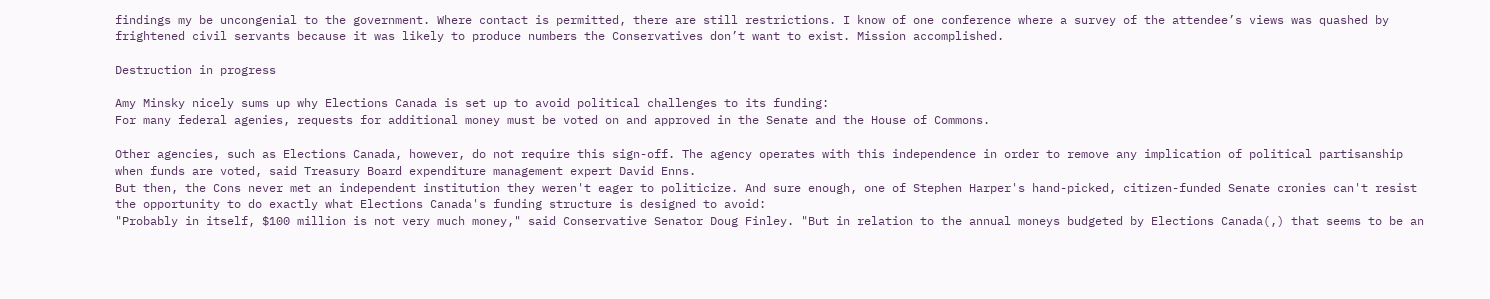findings my be uncongenial to the government. Where contact is permitted, there are still restrictions. I know of one conference where a survey of the attendee’s views was quashed by frightened civil servants because it was likely to produce numbers the Conservatives don’t want to exist. Mission accomplished.

Destruction in progress

Amy Minsky nicely sums up why Elections Canada is set up to avoid political challenges to its funding:
For many federal agenies, requests for additional money must be voted on and approved in the Senate and the House of Commons.

Other agencies, such as Elections Canada, however, do not require this sign-off. The agency operates with this independence in order to remove any implication of political partisanship when funds are voted, said Treasury Board expenditure management expert David Enns.
But then, the Cons never met an independent institution they weren't eager to politicize. And sure enough, one of Stephen Harper's hand-picked, citizen-funded Senate cronies can't resist the opportunity to do exactly what Elections Canada's funding structure is designed to avoid:
"Probably in itself, $100 million is not very much money," said Conservative Senator Doug Finley. "But in relation to the annual moneys budgeted by Elections Canada(,) that seems to be an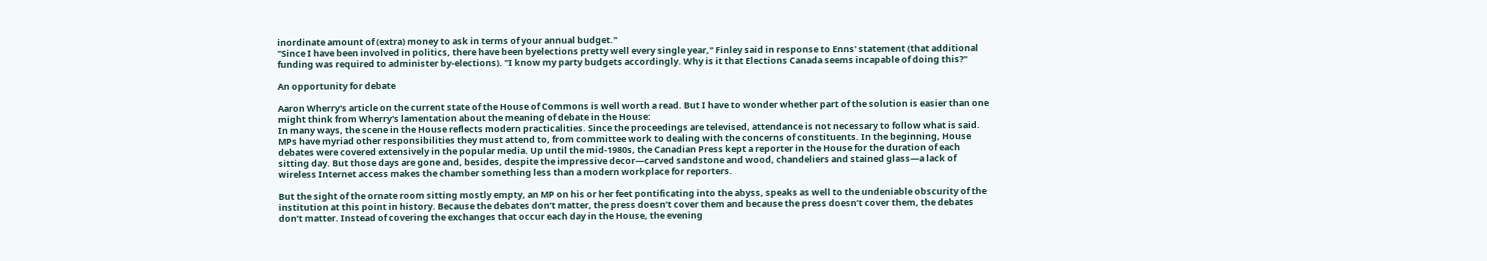inordinate amount of (extra) money to ask in terms of your annual budget."
"Since I have been involved in politics, there have been byelections pretty well every single year," Finley said in response to Enns' statement (that additional funding was required to administer by-elections). "I know my party budgets accordingly. Why is it that Elections Canada seems incapable of doing this?"

An opportunity for debate

Aaron Wherry's article on the current state of the House of Commons is well worth a read. But I have to wonder whether part of the solution is easier than one might think from Wherry's lamentation about the meaning of debate in the House:
In many ways, the scene in the House reflects modern practicalities. Since the proceedings are televised, attendance is not necessary to follow what is said. MPs have myriad other responsibilities they must attend to, from committee work to dealing with the concerns of constituents. In the beginning, House debates were covered extensively in the popular media. Up until the mid-1980s, the Canadian Press kept a reporter in the House for the duration of each sitting day. But those days are gone and, besides, despite the impressive decor—carved sandstone and wood, chandeliers and stained glass—a lack of wireless Internet access makes the chamber something less than a modern workplace for reporters.

But the sight of the ornate room sitting mostly empty, an MP on his or her feet pontificating into the abyss, speaks as well to the undeniable obscurity of the institution at this point in history. Because the debates don’t matter, the press doesn’t cover them and because the press doesn’t cover them, the debates don’t matter. Instead of covering the exchanges that occur each day in the House, the evening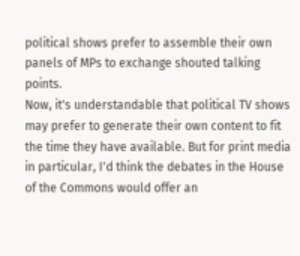political shows prefer to assemble their own panels of MPs to exchange shouted talking points.
Now, it's understandable that political TV shows may prefer to generate their own content to fit the time they have available. But for print media in particular, I'd think the debates in the House of the Commons would offer an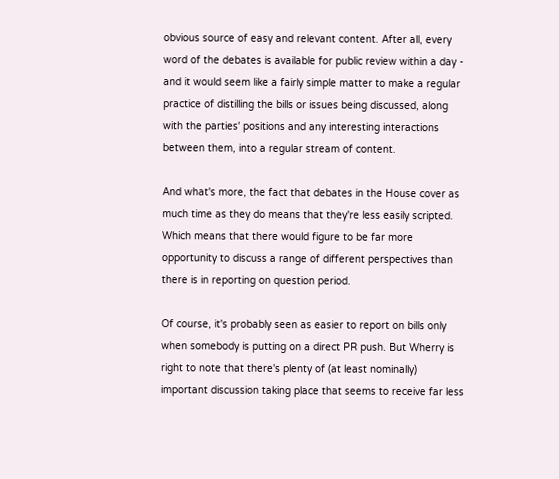obvious source of easy and relevant content. After all, every word of the debates is available for public review within a day - and it would seem like a fairly simple matter to make a regular practice of distilling the bills or issues being discussed, along with the parties' positions and any interesting interactions between them, into a regular stream of content.

And what's more, the fact that debates in the House cover as much time as they do means that they're less easily scripted. Which means that there would figure to be far more opportunity to discuss a range of different perspectives than there is in reporting on question period.

Of course, it's probably seen as easier to report on bills only when somebody is putting on a direct PR push. But Wherry is right to note that there's plenty of (at least nominally) important discussion taking place that seems to receive far less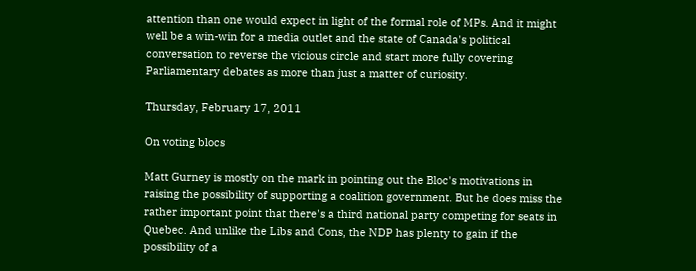attention than one would expect in light of the formal role of MPs. And it might well be a win-win for a media outlet and the state of Canada's political conversation to reverse the vicious circle and start more fully covering Parliamentary debates as more than just a matter of curiosity.

Thursday, February 17, 2011

On voting blocs

Matt Gurney is mostly on the mark in pointing out the Bloc's motivations in raising the possibility of supporting a coalition government. But he does miss the rather important point that there's a third national party competing for seats in Quebec. And unlike the Libs and Cons, the NDP has plenty to gain if the possibility of a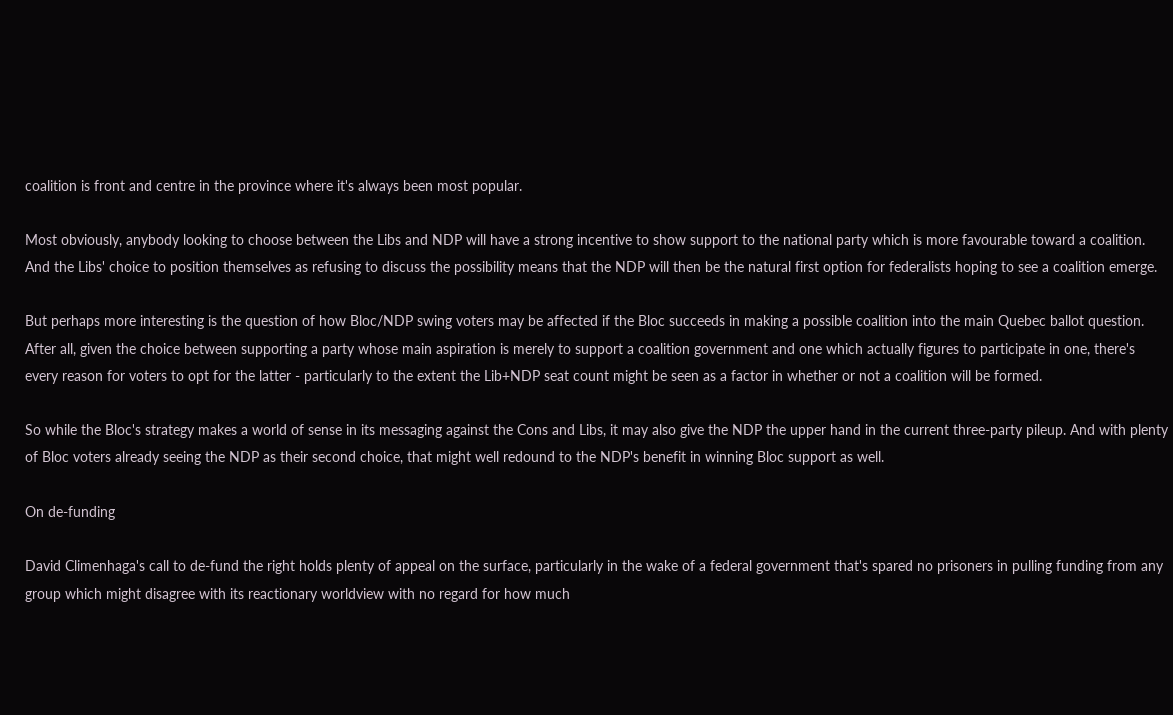coalition is front and centre in the province where it's always been most popular.

Most obviously, anybody looking to choose between the Libs and NDP will have a strong incentive to show support to the national party which is more favourable toward a coalition. And the Libs' choice to position themselves as refusing to discuss the possibility means that the NDP will then be the natural first option for federalists hoping to see a coalition emerge.

But perhaps more interesting is the question of how Bloc/NDP swing voters may be affected if the Bloc succeeds in making a possible coalition into the main Quebec ballot question. After all, given the choice between supporting a party whose main aspiration is merely to support a coalition government and one which actually figures to participate in one, there's every reason for voters to opt for the latter - particularly to the extent the Lib+NDP seat count might be seen as a factor in whether or not a coalition will be formed.

So while the Bloc's strategy makes a world of sense in its messaging against the Cons and Libs, it may also give the NDP the upper hand in the current three-party pileup. And with plenty of Bloc voters already seeing the NDP as their second choice, that might well redound to the NDP's benefit in winning Bloc support as well.

On de-funding

David Climenhaga's call to de-fund the right holds plenty of appeal on the surface, particularly in the wake of a federal government that's spared no prisoners in pulling funding from any group which might disagree with its reactionary worldview with no regard for how much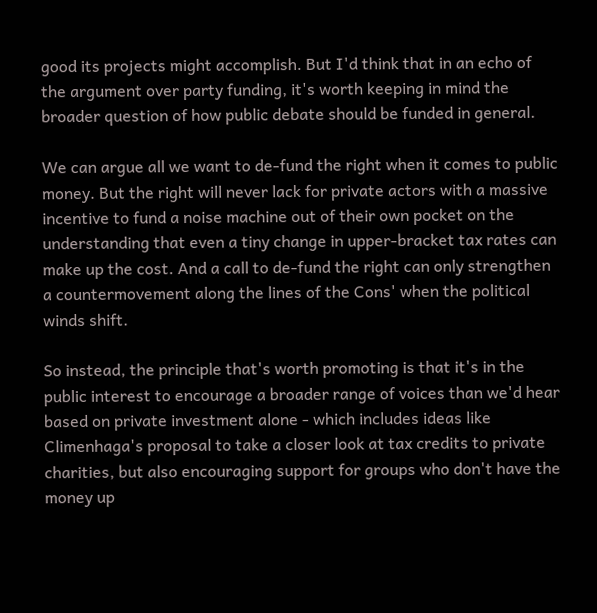good its projects might accomplish. But I'd think that in an echo of the argument over party funding, it's worth keeping in mind the broader question of how public debate should be funded in general.

We can argue all we want to de-fund the right when it comes to public money. But the right will never lack for private actors with a massive incentive to fund a noise machine out of their own pocket on the understanding that even a tiny change in upper-bracket tax rates can make up the cost. And a call to de-fund the right can only strengthen a countermovement along the lines of the Cons' when the political winds shift.

So instead, the principle that's worth promoting is that it's in the public interest to encourage a broader range of voices than we'd hear based on private investment alone - which includes ideas like Climenhaga's proposal to take a closer look at tax credits to private charities, but also encouraging support for groups who don't have the money up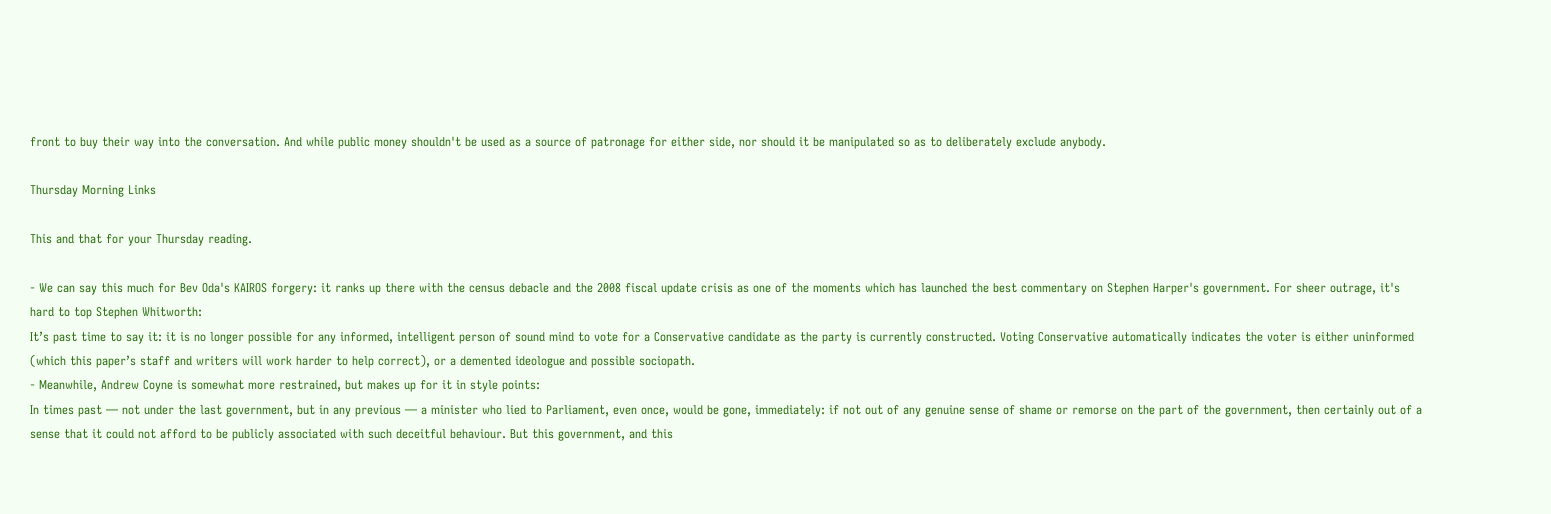front to buy their way into the conversation. And while public money shouldn't be used as a source of patronage for either side, nor should it be manipulated so as to deliberately exclude anybody.

Thursday Morning Links

This and that for your Thursday reading.

- We can say this much for Bev Oda's KAIROS forgery: it ranks up there with the census debacle and the 2008 fiscal update crisis as one of the moments which has launched the best commentary on Stephen Harper's government. For sheer outrage, it's hard to top Stephen Whitworth:
It’s past time to say it: it is no longer possible for any informed, intelligent person of sound mind to vote for a Conservative candidate as the party is currently constructed. Voting Conservative automatically indicates the voter is either uninformed (which this paper’s staff and writers will work harder to help correct), or a demented ideologue and possible sociopath.
- Meanwhile, Andrew Coyne is somewhat more restrained, but makes up for it in style points:
In times past — not under the last government, but in any previous — a minister who lied to Parliament, even once, would be gone, immediately: if not out of any genuine sense of shame or remorse on the part of the government, then certainly out of a sense that it could not afford to be publicly associated with such deceitful behaviour. But this government, and this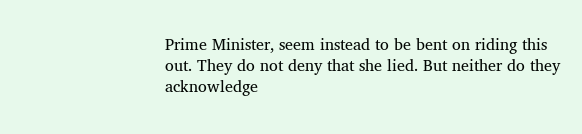Prime Minister, seem instead to be bent on riding this out. They do not deny that she lied. But neither do they acknowledge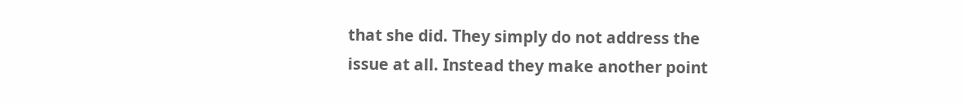that she did. They simply do not address the issue at all. Instead they make another point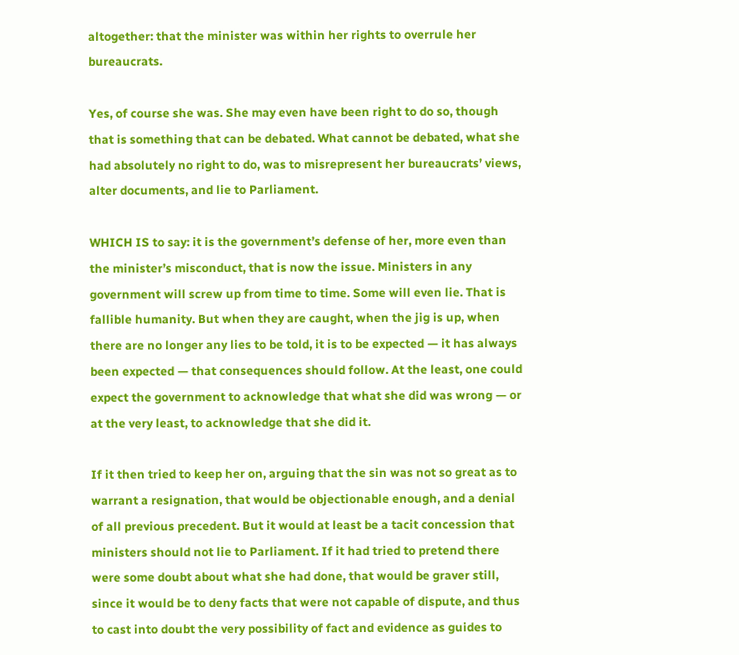altogether: that the minister was within her rights to overrule her bureaucrats.

Yes, of course she was. She may even have been right to do so, though that is something that can be debated. What cannot be debated, what she had absolutely no right to do, was to misrepresent her bureaucrats’ views, alter documents, and lie to Parliament.

WHICH IS to say: it is the government’s defense of her, more even than the minister’s misconduct, that is now the issue. Ministers in any government will screw up from time to time. Some will even lie. That is fallible humanity. But when they are caught, when the jig is up, when there are no longer any lies to be told, it is to be expected — it has always been expected — that consequences should follow. At the least, one could expect the government to acknowledge that what she did was wrong — or at the very least, to acknowledge that she did it.

If it then tried to keep her on, arguing that the sin was not so great as to warrant a resignation, that would be objectionable enough, and a denial of all previous precedent. But it would at least be a tacit concession that ministers should not lie to Parliament. If it had tried to pretend there were some doubt about what she had done, that would be graver still, since it would be to deny facts that were not capable of dispute, and thus to cast into doubt the very possibility of fact and evidence as guides to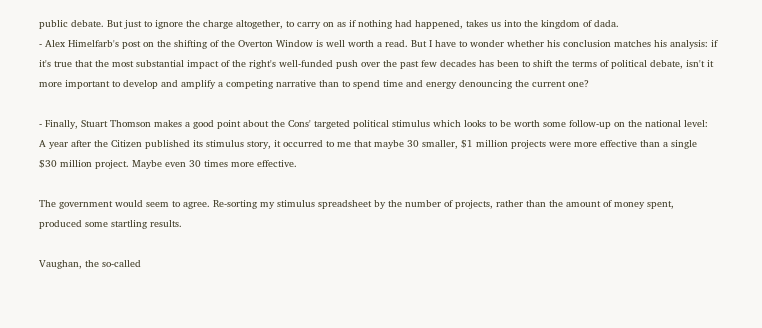public debate. But just to ignore the charge altogether, to carry on as if nothing had happened, takes us into the kingdom of dada.
- Alex Himelfarb's post on the shifting of the Overton Window is well worth a read. But I have to wonder whether his conclusion matches his analysis: if it's true that the most substantial impact of the right's well-funded push over the past few decades has been to shift the terms of political debate, isn't it more important to develop and amplify a competing narrative than to spend time and energy denouncing the current one?

- Finally, Stuart Thomson makes a good point about the Cons' targeted political stimulus which looks to be worth some follow-up on the national level:
A year after the Citizen published its stimulus story, it occurred to me that maybe 30 smaller, $1 million projects were more effective than a single $30 million project. Maybe even 30 times more effective.

The government would seem to agree. Re-sorting my stimulus spreadsheet by the number of projects, rather than the amount of money spent, produced some startling results.

Vaughan, the so-called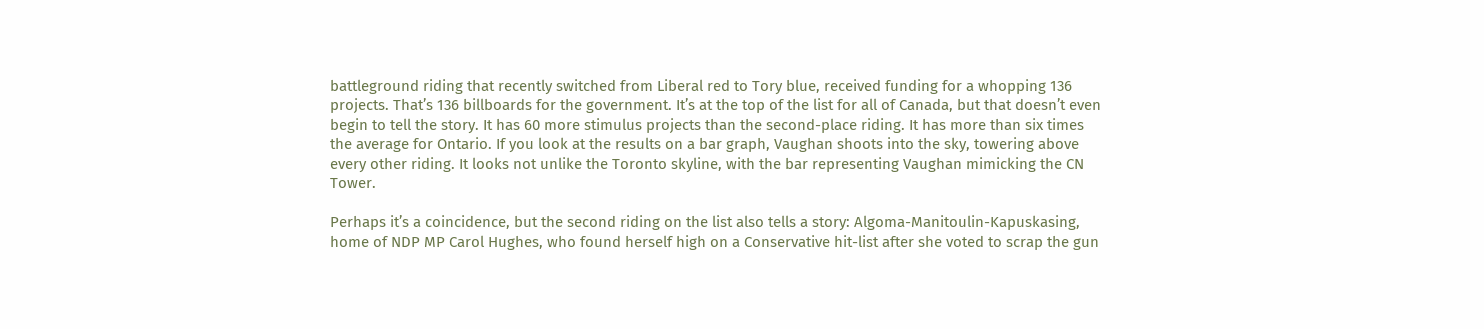battleground riding that recently switched from Liberal red to Tory blue, received funding for a whopping 136 projects. That’s 136 billboards for the government. It’s at the top of the list for all of Canada, but that doesn’t even begin to tell the story. It has 60 more stimulus projects than the second-place riding. It has more than six times the average for Ontario. If you look at the results on a bar graph, Vaughan shoots into the sky, towering above every other riding. It looks not unlike the Toronto skyline, with the bar representing Vaughan mimicking the CN Tower.

Perhaps it’s a coincidence, but the second riding on the list also tells a story: Algoma-Manitoulin-Kapuskasing, home of NDP MP Carol Hughes, who found herself high on a Conservative hit-list after she voted to scrap the gun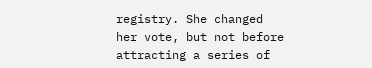registry. She changed her vote, but not before attracting a series of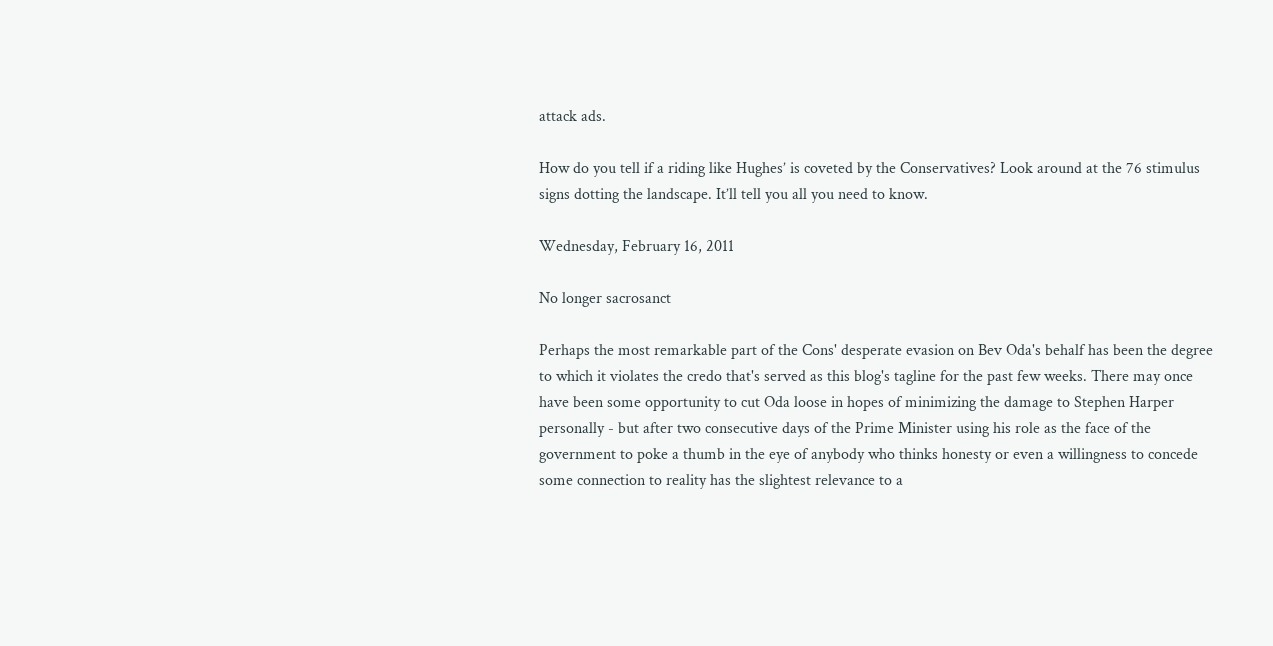attack ads.

How do you tell if a riding like Hughes’ is coveted by the Conservatives? Look around at the 76 stimulus signs dotting the landscape. It’ll tell you all you need to know.

Wednesday, February 16, 2011

No longer sacrosanct

Perhaps the most remarkable part of the Cons' desperate evasion on Bev Oda's behalf has been the degree to which it violates the credo that's served as this blog's tagline for the past few weeks. There may once have been some opportunity to cut Oda loose in hopes of minimizing the damage to Stephen Harper personally - but after two consecutive days of the Prime Minister using his role as the face of the government to poke a thumb in the eye of anybody who thinks honesty or even a willingness to concede some connection to reality has the slightest relevance to a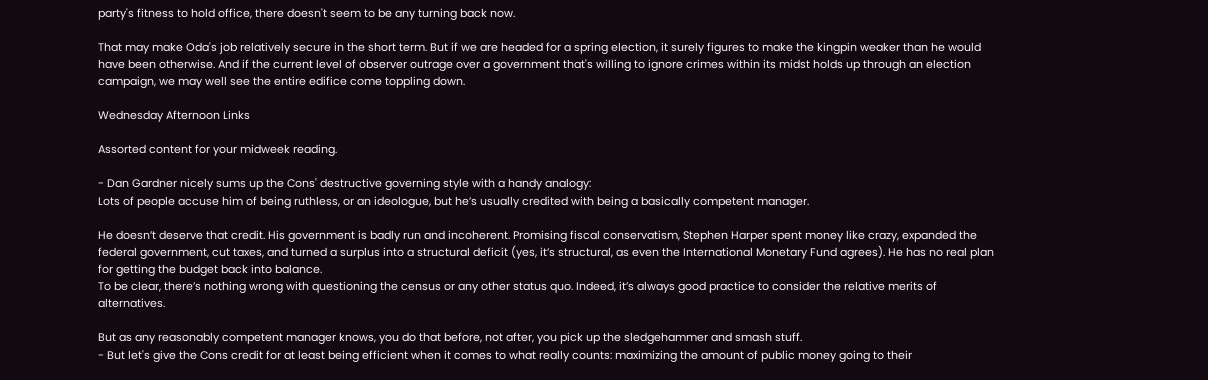party's fitness to hold office, there doesn't seem to be any turning back now.

That may make Oda's job relatively secure in the short term. But if we are headed for a spring election, it surely figures to make the kingpin weaker than he would have been otherwise. And if the current level of observer outrage over a government that's willing to ignore crimes within its midst holds up through an election campaign, we may well see the entire edifice come toppling down.

Wednesday Afternoon Links

Assorted content for your midweek reading.

- Dan Gardner nicely sums up the Cons' destructive governing style with a handy analogy:
Lots of people accuse him of being ruthless, or an ideologue, but he’s usually credited with being a basically competent manager.

He doesn’t deserve that credit. His government is badly run and incoherent. Promising fiscal conservatism, Stephen Harper spent money like crazy, expanded the federal government, cut taxes, and turned a surplus into a structural deficit (yes, it’s structural, as even the International Monetary Fund agrees). He has no real plan for getting the budget back into balance.
To be clear, there’s nothing wrong with questioning the census or any other status quo. Indeed, it’s always good practice to consider the relative merits of alternatives.

But as any reasonably competent manager knows, you do that before, not after, you pick up the sledgehammer and smash stuff.
- But let's give the Cons credit for at least being efficient when it comes to what really counts: maximizing the amount of public money going to their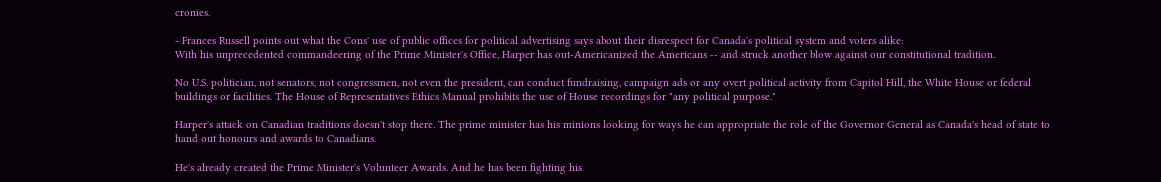cronies.

- Frances Russell points out what the Cons' use of public offices for political advertising says about their disrespect for Canada's political system and voters alike:
With his unprecedented commandeering of the Prime Minister's Office, Harper has out-Americanized the Americans -- and struck another blow against our constitutional tradition.

No U.S. politician, not senators, not congressmen, not even the president, can conduct fundraising, campaign ads or any overt political activity from Capitol Hill, the White House or federal buildings or facilities. The House of Representatives Ethics Manual prohibits the use of House recordings for "any political purpose."

Harper's attack on Canadian traditions doesn't stop there. The prime minister has his minions looking for ways he can appropriate the role of the Governor General as Canada's head of state to hand out honours and awards to Canadians.

He's already created the Prime Minister's Volunteer Awards. And he has been fighting his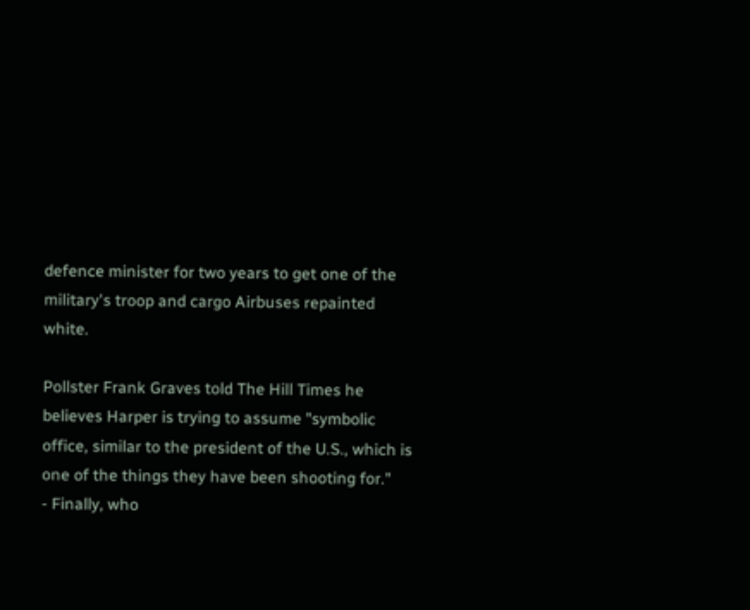defence minister for two years to get one of the military's troop and cargo Airbuses repainted white.

Pollster Frank Graves told The Hill Times he believes Harper is trying to assume "symbolic office, similar to the president of the U.S., which is one of the things they have been shooting for."
- Finally, who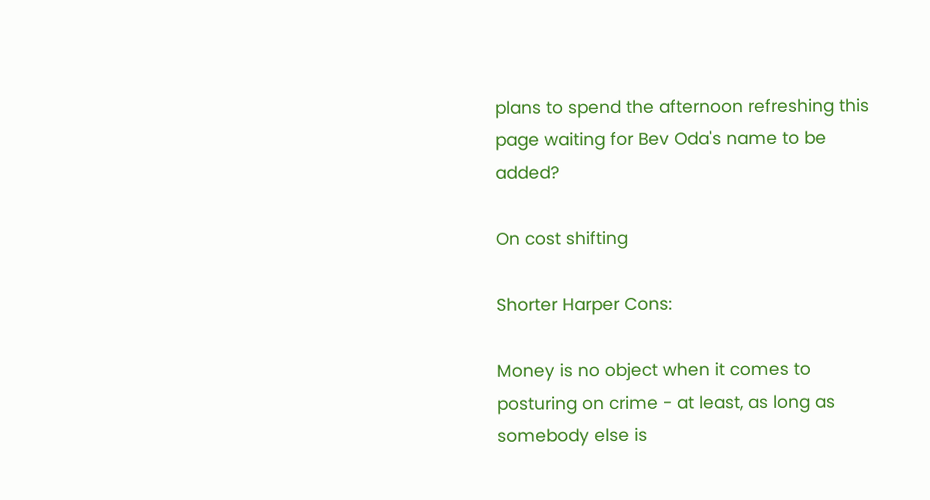plans to spend the afternoon refreshing this page waiting for Bev Oda's name to be added?

On cost shifting

Shorter Harper Cons:

Money is no object when it comes to posturing on crime - at least, as long as somebody else is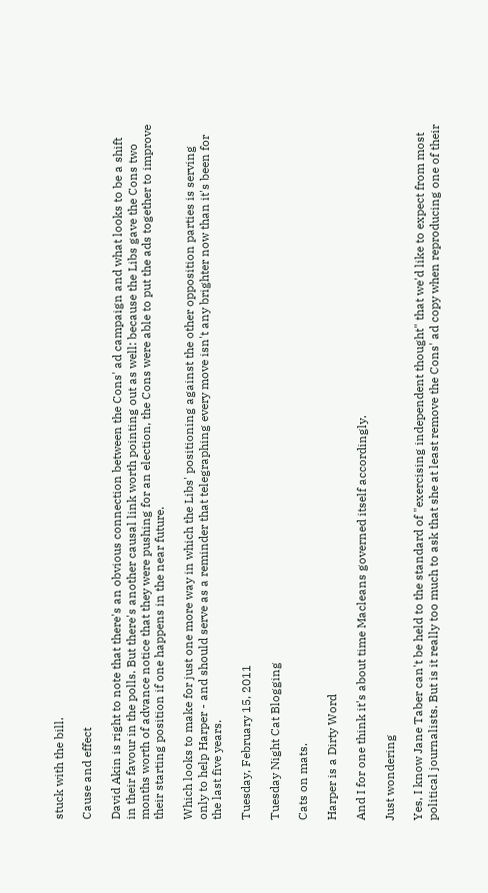stuck with the bill.

Cause and effect

David Akin is right to note that there's an obvious connection between the Cons' ad campaign and what looks to be a shift in their favour in the polls. But there's another causal link worth pointing out as well: because the Libs gave the Cons two months worth of advance notice that they were pushing for an election, the Cons were able to put the ads together to improve their starting position if one happens in the near future.

Which looks to make for just one more way in which the Libs' positioning against the other opposition parties is serving only to help Harper - and should serve as a reminder that telegraphing every move isn't any brighter now than it's been for the last five years.

Tuesday, February 15, 2011

Tuesday Night Cat Blogging

Cats on mats.

Harper is a Dirty Word

And I for one think it's about time Macleans governed itself accordingly.

Just wondering

Yes, I know Jane Taber can't be held to the standard of "exercising independent thought" that we'd like to expect from most political journalists. But is it really too much to ask that she at least remove the Cons' ad copy when reproducing one of their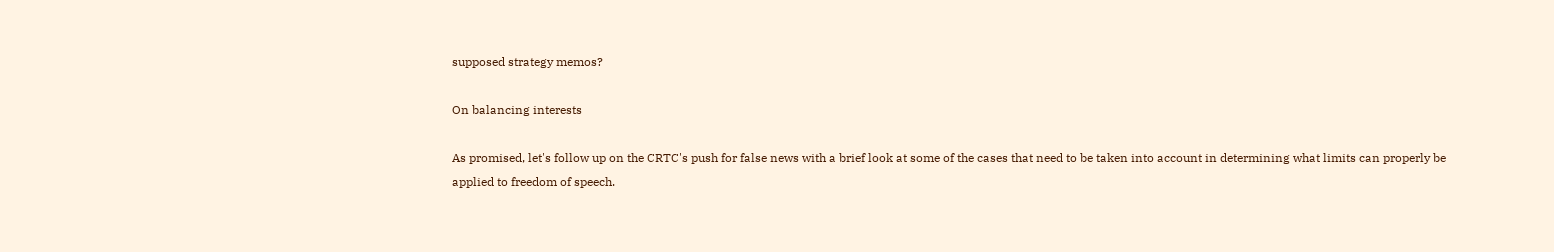supposed strategy memos?

On balancing interests

As promised, let's follow up on the CRTC's push for false news with a brief look at some of the cases that need to be taken into account in determining what limits can properly be applied to freedom of speech.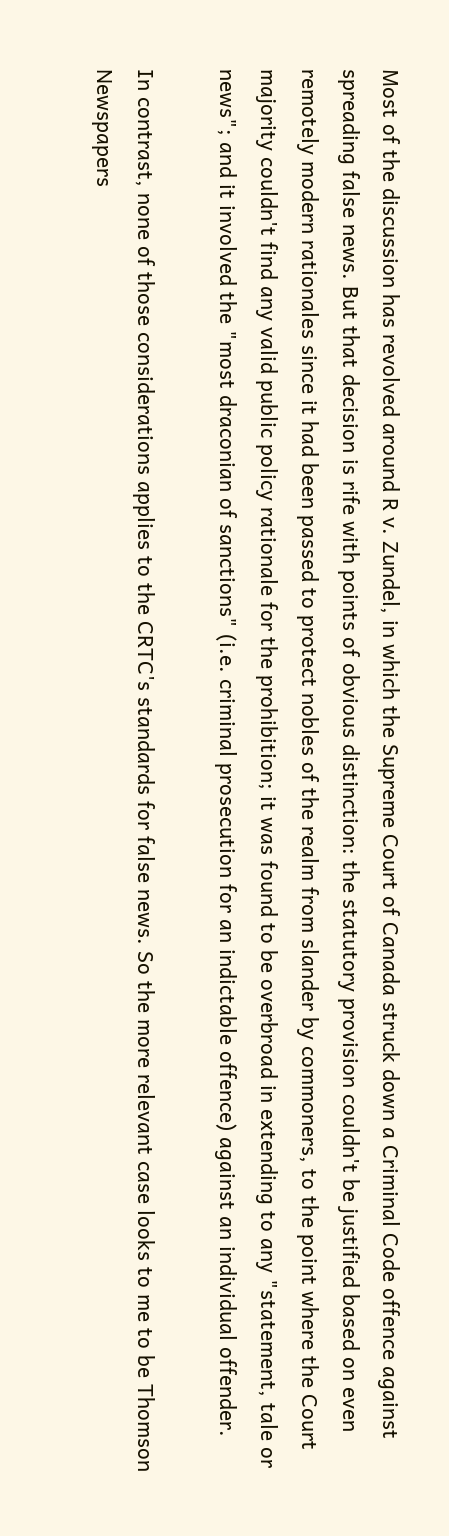Most of the discussion has revolved around R v. Zundel, in which the Supreme Court of Canada struck down a Criminal Code offence against spreading false news. But that decision is rife with points of obvious distinction: the statutory provision couldn't be justified based on even remotely modern rationales since it had been passed to protect nobles of the realm from slander by commoners, to the point where the Court majority couldn't find any valid public policy rationale for the prohibition; it was found to be overbroad in extending to any "statement, tale or news"; and it involved the "most draconian of sanctions" (i.e. criminal prosecution for an indictable offence) against an individual offender.

In contrast, none of those considerations applies to the CRTC's standards for false news. So the more relevant case looks to me to be Thomson Newspapers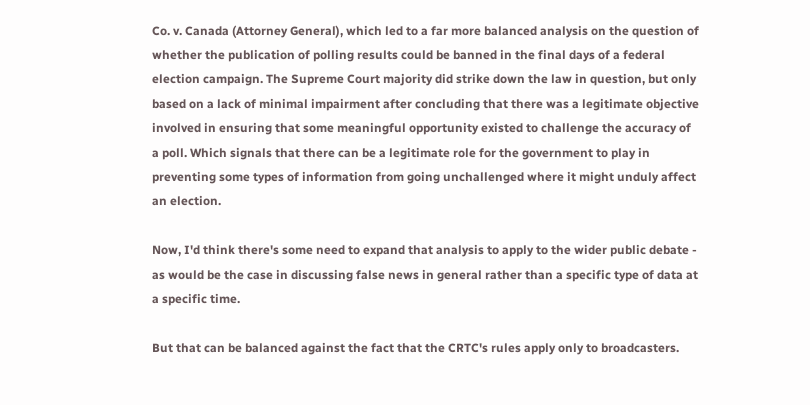Co. v. Canada (Attorney General), which led to a far more balanced analysis on the question of whether the publication of polling results could be banned in the final days of a federal election campaign. The Supreme Court majority did strike down the law in question, but only based on a lack of minimal impairment after concluding that there was a legitimate objective involved in ensuring that some meaningful opportunity existed to challenge the accuracy of a poll. Which signals that there can be a legitimate role for the government to play in preventing some types of information from going unchallenged where it might unduly affect an election.

Now, I'd think there's some need to expand that analysis to apply to the wider public debate - as would be the case in discussing false news in general rather than a specific type of data at a specific time.

But that can be balanced against the fact that the CRTC's rules apply only to broadcasters.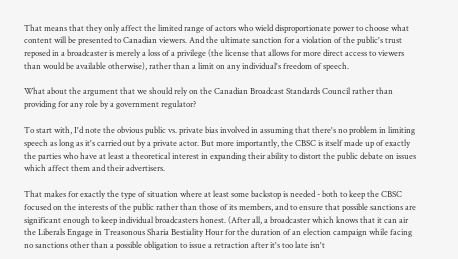That means that they only affect the limited range of actors who wield disproportionate power to choose what content will be presented to Canadian viewers. And the ultimate sanction for a violation of the public's trust reposed in a broadcaster is merely a loss of a privilege (the license that allows for more direct access to viewers than would be available otherwise), rather than a limit on any individual's freedom of speech.

What about the argument that we should rely on the Canadian Broadcast Standards Council rather than providing for any role by a government regulator?

To start with, I'd note the obvious public vs. private bias involved in assuming that there's no problem in limiting speech as long as it's carried out by a private actor. But more importantly, the CBSC is itself made up of exactly the parties who have at least a theoretical interest in expanding their ability to distort the public debate on issues which affect them and their advertisers.

That makes for exactly the type of situation where at least some backstop is needed - both to keep the CBSC focused on the interests of the public rather than those of its members, and to ensure that possible sanctions are significant enough to keep individual broadcasters honest. (After all, a broadcaster which knows that it can air the Liberals Engage in Treasonous Sharia Bestiality Hour for the duration of an election campaign while facing no sanctions other than a possible obligation to issue a retraction after it's too late isn't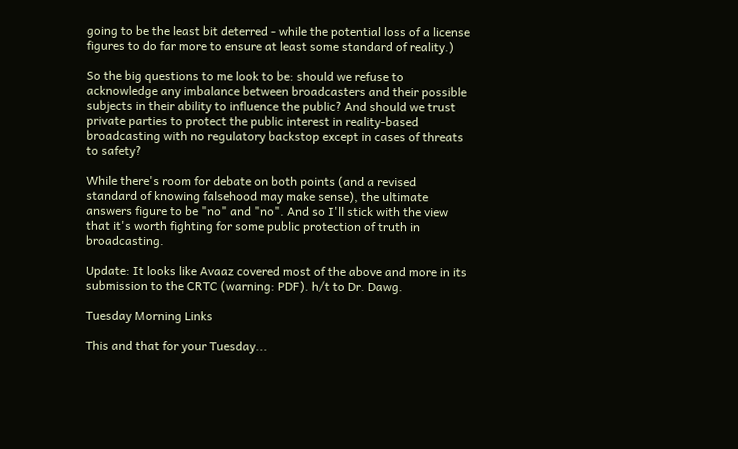going to be the least bit deterred - while the potential loss of a license figures to do far more to ensure at least some standard of reality.)

So the big questions to me look to be: should we refuse to acknowledge any imbalance between broadcasters and their possible subjects in their ability to influence the public? And should we trust private parties to protect the public interest in reality-based broadcasting with no regulatory backstop except in cases of threats to safety?

While there's room for debate on both points (and a revised standard of knowing falsehood may make sense), the ultimate answers figure to be "no" and "no". And so I'll stick with the view that it's worth fighting for some public protection of truth in broadcasting.

Update: It looks like Avaaz covered most of the above and more in its submission to the CRTC (warning: PDF). h/t to Dr. Dawg.

Tuesday Morning Links

This and that for your Tuesday...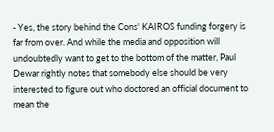- Yes, the story behind the Cons' KAIROS funding forgery is far from over. And while the media and opposition will undoubtedly want to get to the bottom of the matter, Paul Dewar rightly notes that somebody else should be very interested to figure out who doctored an official document to mean the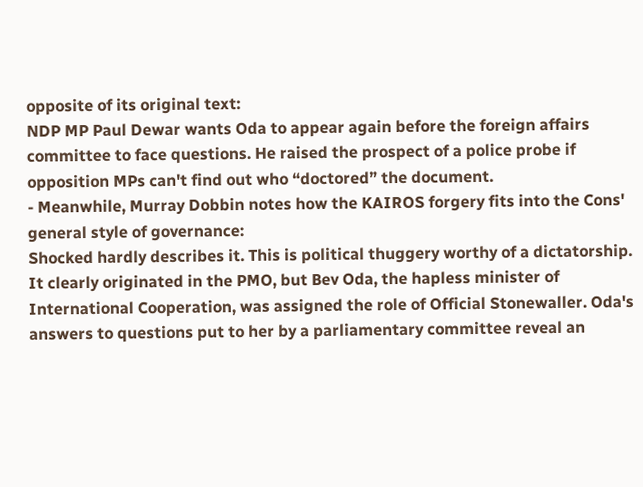opposite of its original text:
NDP MP Paul Dewar wants Oda to appear again before the foreign affairs committee to face questions. He raised the prospect of a police probe if opposition MPs can't find out who “doctored” the document.
- Meanwhile, Murray Dobbin notes how the KAIROS forgery fits into the Cons' general style of governance:
Shocked hardly describes it. This is political thuggery worthy of a dictatorship. It clearly originated in the PMO, but Bev Oda, the hapless minister of International Cooperation, was assigned the role of Official Stonewaller. Oda's answers to questions put to her by a parliamentary committee reveal an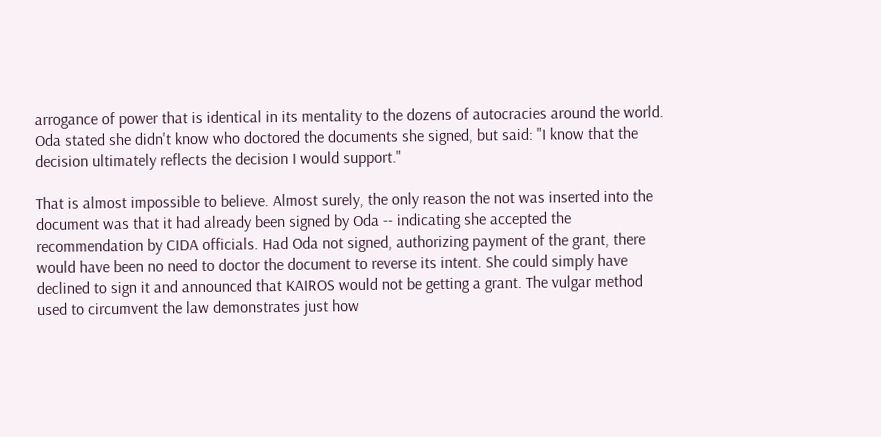arrogance of power that is identical in its mentality to the dozens of autocracies around the world. Oda stated she didn't know who doctored the documents she signed, but said: "I know that the decision ultimately reflects the decision I would support."

That is almost impossible to believe. Almost surely, the only reason the not was inserted into the document was that it had already been signed by Oda -- indicating she accepted the recommendation by CIDA officials. Had Oda not signed, authorizing payment of the grant, there would have been no need to doctor the document to reverse its intent. She could simply have declined to sign it and announced that KAIROS would not be getting a grant. The vulgar method used to circumvent the law demonstrates just how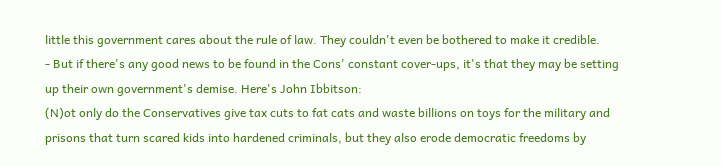little this government cares about the rule of law. They couldn't even be bothered to make it credible.
- But if there's any good news to be found in the Cons' constant cover-ups, it's that they may be setting up their own government's demise. Here's John Ibbitson:
(N)ot only do the Conservatives give tax cuts to fat cats and waste billions on toys for the military and prisons that turn scared kids into hardened criminals, but they also erode democratic freedoms by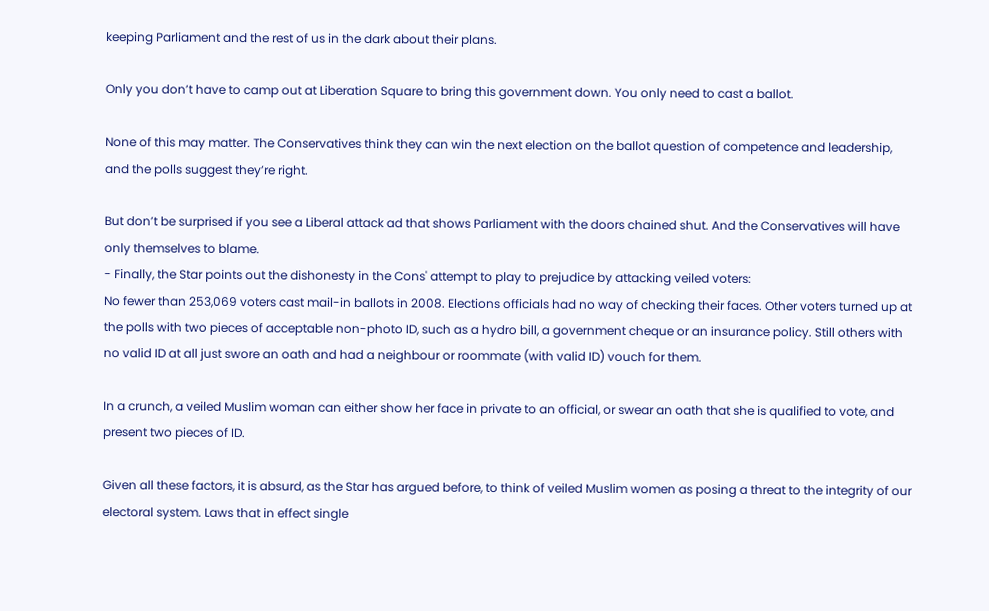keeping Parliament and the rest of us in the dark about their plans.

Only you don’t have to camp out at Liberation Square to bring this government down. You only need to cast a ballot.

None of this may matter. The Conservatives think they can win the next election on the ballot question of competence and leadership, and the polls suggest they’re right.

But don’t be surprised if you see a Liberal attack ad that shows Parliament with the doors chained shut. And the Conservatives will have only themselves to blame.
- Finally, the Star points out the dishonesty in the Cons' attempt to play to prejudice by attacking veiled voters:
No fewer than 253,069 voters cast mail-in ballots in 2008. Elections officials had no way of checking their faces. Other voters turned up at the polls with two pieces of acceptable non-photo ID, such as a hydro bill, a government cheque or an insurance policy. Still others with no valid ID at all just swore an oath and had a neighbour or roommate (with valid ID) vouch for them.

In a crunch, a veiled Muslim woman can either show her face in private to an official, or swear an oath that she is qualified to vote, and present two pieces of ID.

Given all these factors, it is absurd, as the Star has argued before, to think of veiled Muslim women as posing a threat to the integrity of our electoral system. Laws that in effect single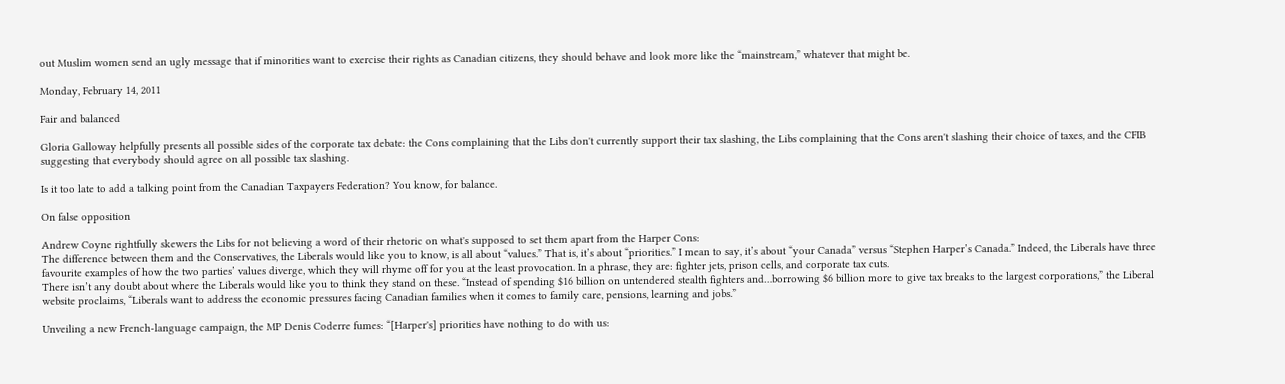out Muslim women send an ugly message that if minorities want to exercise their rights as Canadian citizens, they should behave and look more like the “mainstream,” whatever that might be.

Monday, February 14, 2011

Fair and balanced

Gloria Galloway helpfully presents all possible sides of the corporate tax debate: the Cons complaining that the Libs don't currently support their tax slashing, the Libs complaining that the Cons aren't slashing their choice of taxes, and the CFIB suggesting that everybody should agree on all possible tax slashing.

Is it too late to add a talking point from the Canadian Taxpayers Federation? You know, for balance.

On false opposition

Andrew Coyne rightfully skewers the Libs for not believing a word of their rhetoric on what's supposed to set them apart from the Harper Cons:
The difference between them and the Conservatives, the Liberals would like you to know, is all about “values.” That is, it’s about “priorities.” I mean to say, it’s about “your Canada” versus “Stephen Harper’s Canada.” Indeed, the Liberals have three favourite examples of how the two parties’ values diverge, which they will rhyme off for you at the least provocation. In a phrase, they are: fighter jets, prison cells, and corporate tax cuts.
There isn’t any doubt about where the Liberals would like you to think they stand on these. “Instead of spending $16 billion on untendered stealth fighters and…borrowing $6 billion more to give tax breaks to the largest corporations,” the Liberal website proclaims, “Liberals want to address the economic pressures facing Canadian families when it comes to family care, pensions, learning and jobs.”

Unveiling a new French-language campaign, the MP Denis Coderre fumes: “[Harper's] priorities have nothing to do with us: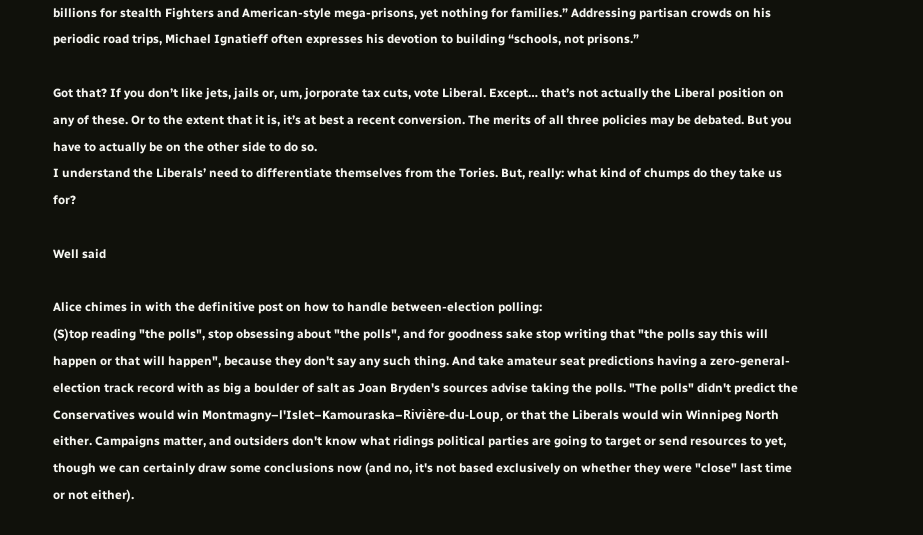billions for stealth Fighters and American-style mega-prisons, yet nothing for families.” Addressing partisan crowds on his periodic road trips, Michael Ignatieff often expresses his devotion to building “schools, not prisons.”

Got that? If you don’t like jets, jails or, um, jorporate tax cuts, vote Liberal. Except… that’s not actually the Liberal position on any of these. Or to the extent that it is, it’s at best a recent conversion. The merits of all three policies may be debated. But you have to actually be on the other side to do so.
I understand the Liberals’ need to differentiate themselves from the Tories. But, really: what kind of chumps do they take us for?

Well said

Alice chimes in with the definitive post on how to handle between-election polling:
(S)top reading "the polls", stop obsessing about "the polls", and for goodness sake stop writing that "the polls say this will happen or that will happen", because they don't say any such thing. And take amateur seat predictions having a zero-general-election track record with as big a boulder of salt as Joan Bryden's sources advise taking the polls. "The polls" didn't predict the Conservatives would win Montmagny–l'Islet–Kamouraska–Rivière-du-Loup, or that the Liberals would win Winnipeg North either. Campaigns matter, and outsiders don't know what ridings political parties are going to target or send resources to yet, though we can certainly draw some conclusions now (and no, it's not based exclusively on whether they were "close" last time or not either).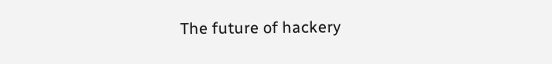The future of hackery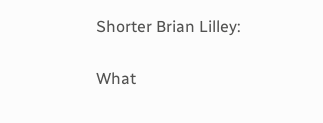Shorter Brian Lilley:

What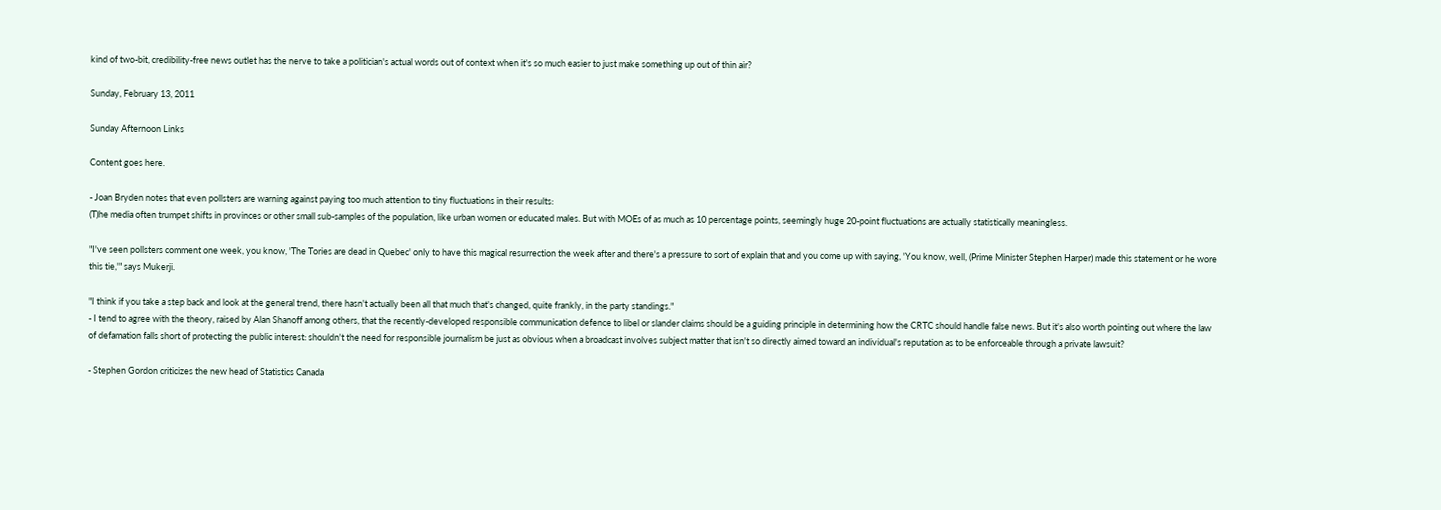kind of two-bit, credibility-free news outlet has the nerve to take a politician's actual words out of context when it's so much easier to just make something up out of thin air?

Sunday, February 13, 2011

Sunday Afternoon Links

Content goes here.

- Joan Bryden notes that even pollsters are warning against paying too much attention to tiny fluctuations in their results:
(T)he media often trumpet shifts in provinces or other small sub-samples of the population, like urban women or educated males. But with MOEs of as much as 10 percentage points, seemingly huge 20-point fluctuations are actually statistically meaningless.

"I've seen pollsters comment one week, you know, 'The Tories are dead in Quebec' only to have this magical resurrection the week after and there's a pressure to sort of explain that and you come up with saying, 'You know, well, (Prime Minister Stephen Harper) made this statement or he wore this tie,'" says Mukerji.

"I think if you take a step back and look at the general trend, there hasn't actually been all that much that's changed, quite frankly, in the party standings."
- I tend to agree with the theory, raised by Alan Shanoff among others, that the recently-developed responsible communication defence to libel or slander claims should be a guiding principle in determining how the CRTC should handle false news. But it's also worth pointing out where the law of defamation falls short of protecting the public interest: shouldn't the need for responsible journalism be just as obvious when a broadcast involves subject matter that isn't so directly aimed toward an individual's reputation as to be enforceable through a private lawsuit?

- Stephen Gordon criticizes the new head of Statistics Canada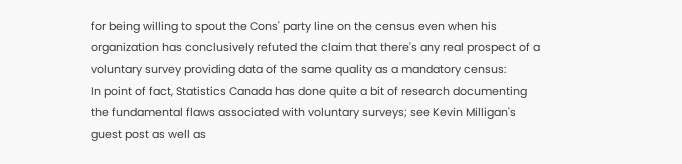for being willing to spout the Cons' party line on the census even when his organization has conclusively refuted the claim that there's any real prospect of a voluntary survey providing data of the same quality as a mandatory census:
In point of fact, Statistics Canada has done quite a bit of research documenting the fundamental flaws associated with voluntary surveys; see Kevin Milligan's guest post as well as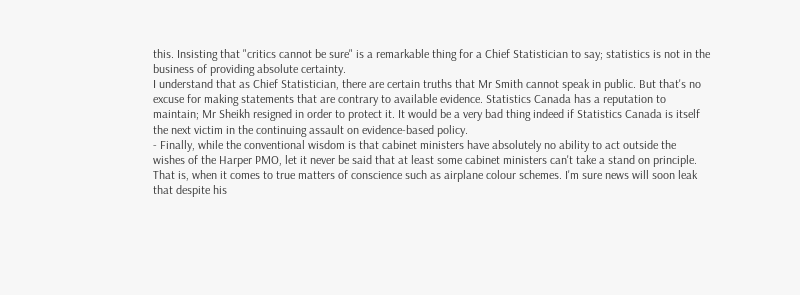this. Insisting that "critics cannot be sure" is a remarkable thing for a Chief Statistician to say; statistics is not in the business of providing absolute certainty.
I understand that as Chief Statistician, there are certain truths that Mr Smith cannot speak in public. But that's no excuse for making statements that are contrary to available evidence. Statistics Canada has a reputation to maintain; Mr Sheikh resigned in order to protect it. It would be a very bad thing indeed if Statistics Canada is itself the next victim in the continuing assault on evidence-based policy.
- Finally, while the conventional wisdom is that cabinet ministers have absolutely no ability to act outside the wishes of the Harper PMO, let it never be said that at least some cabinet ministers can't take a stand on principle. That is, when it comes to true matters of conscience such as airplane colour schemes. I'm sure news will soon leak that despite his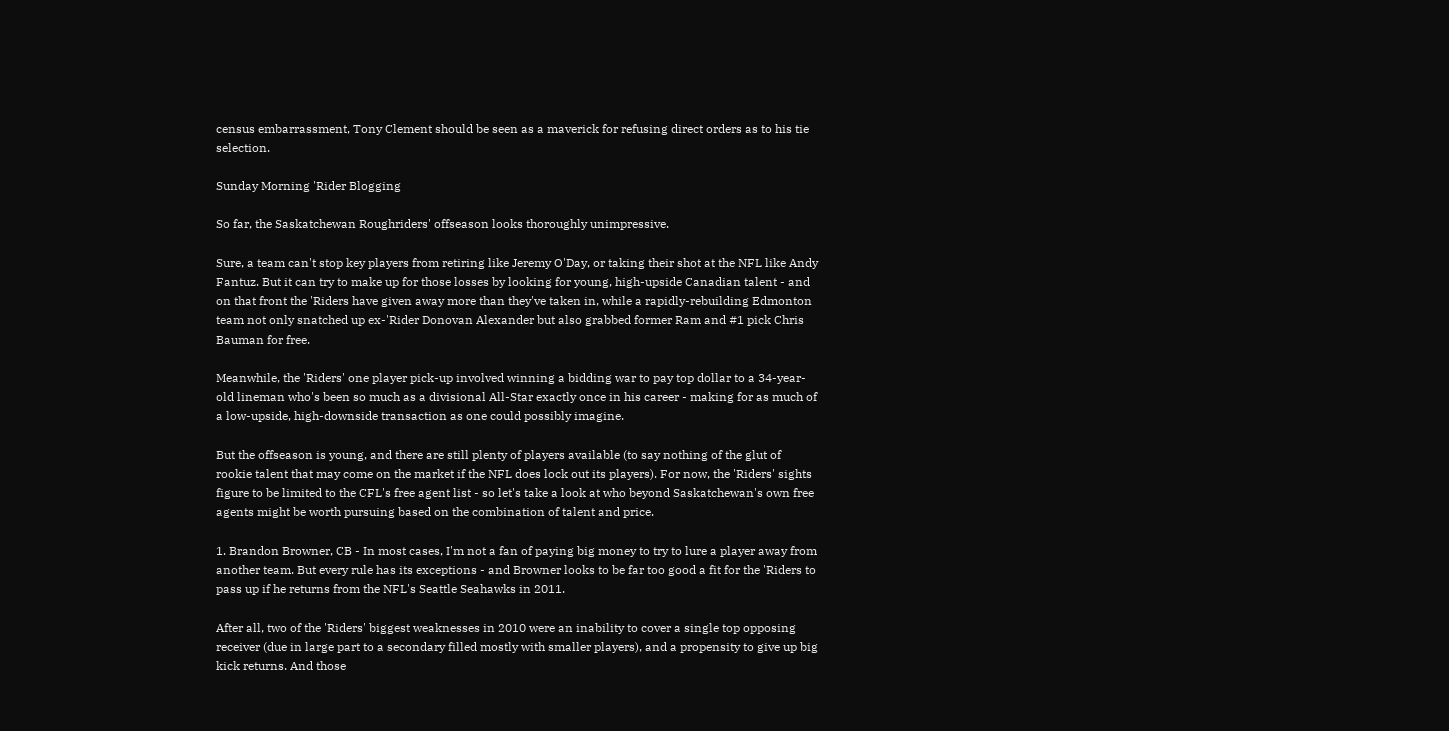census embarrassment, Tony Clement should be seen as a maverick for refusing direct orders as to his tie selection.

Sunday Morning 'Rider Blogging

So far, the Saskatchewan Roughriders' offseason looks thoroughly unimpressive.

Sure, a team can't stop key players from retiring like Jeremy O'Day, or taking their shot at the NFL like Andy Fantuz. But it can try to make up for those losses by looking for young, high-upside Canadian talent - and on that front the 'Riders have given away more than they've taken in, while a rapidly-rebuilding Edmonton team not only snatched up ex-'Rider Donovan Alexander but also grabbed former Ram and #1 pick Chris Bauman for free.

Meanwhile, the 'Riders' one player pick-up involved winning a bidding war to pay top dollar to a 34-year-old lineman who's been so much as a divisional All-Star exactly once in his career - making for as much of a low-upside, high-downside transaction as one could possibly imagine.

But the offseason is young, and there are still plenty of players available (to say nothing of the glut of rookie talent that may come on the market if the NFL does lock out its players). For now, the 'Riders' sights figure to be limited to the CFL's free agent list - so let's take a look at who beyond Saskatchewan's own free agents might be worth pursuing based on the combination of talent and price.

1. Brandon Browner, CB - In most cases, I'm not a fan of paying big money to try to lure a player away from another team. But every rule has its exceptions - and Browner looks to be far too good a fit for the 'Riders to pass up if he returns from the NFL's Seattle Seahawks in 2011.

After all, two of the 'Riders' biggest weaknesses in 2010 were an inability to cover a single top opposing receiver (due in large part to a secondary filled mostly with smaller players), and a propensity to give up big kick returns. And those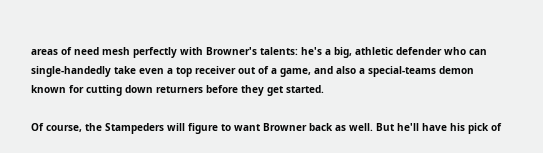areas of need mesh perfectly with Browner's talents: he's a big, athletic defender who can single-handedly take even a top receiver out of a game, and also a special-teams demon known for cutting down returners before they get started.

Of course, the Stampeders will figure to want Browner back as well. But he'll have his pick of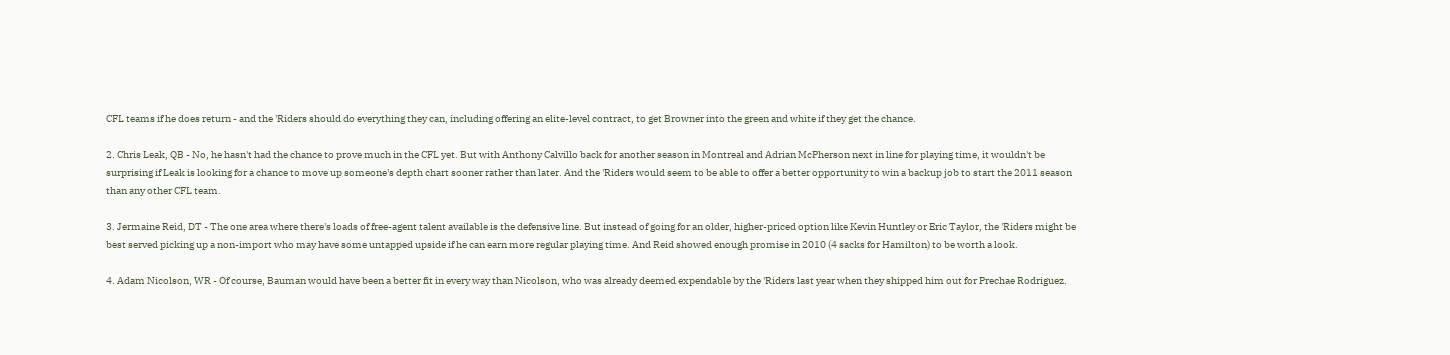CFL teams if he does return - and the 'Riders should do everything they can, including offering an elite-level contract, to get Browner into the green and white if they get the chance.

2. Chris Leak, QB - No, he hasn't had the chance to prove much in the CFL yet. But with Anthony Calvillo back for another season in Montreal and Adrian McPherson next in line for playing time, it wouldn't be surprising if Leak is looking for a chance to move up someone's depth chart sooner rather than later. And the 'Riders would seem to be able to offer a better opportunity to win a backup job to start the 2011 season than any other CFL team.

3. Jermaine Reid, DT - The one area where there's loads of free-agent talent available is the defensive line. But instead of going for an older, higher-priced option like Kevin Huntley or Eric Taylor, the 'Riders might be best served picking up a non-import who may have some untapped upside if he can earn more regular playing time. And Reid showed enough promise in 2010 (4 sacks for Hamilton) to be worth a look.

4. Adam Nicolson, WR - Of course, Bauman would have been a better fit in every way than Nicolson, who was already deemed expendable by the 'Riders last year when they shipped him out for Prechae Rodriguez.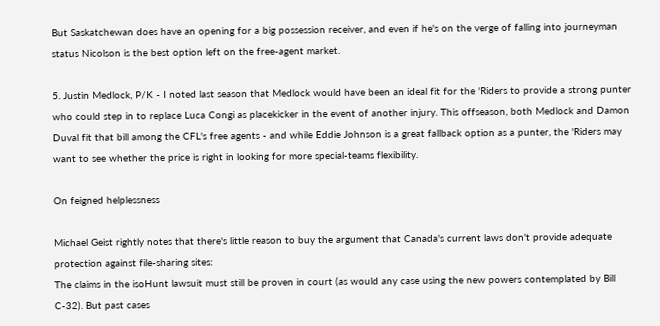But Saskatchewan does have an opening for a big possession receiver, and even if he's on the verge of falling into journeyman status Nicolson is the best option left on the free-agent market.

5. Justin Medlock, P/K - I noted last season that Medlock would have been an ideal fit for the 'Riders to provide a strong punter who could step in to replace Luca Congi as placekicker in the event of another injury. This offseason, both Medlock and Damon Duval fit that bill among the CFL's free agents - and while Eddie Johnson is a great fallback option as a punter, the 'Riders may want to see whether the price is right in looking for more special-teams flexibility.

On feigned helplessness

Michael Geist rightly notes that there's little reason to buy the argument that Canada's current laws don't provide adequate protection against file-sharing sites:
The claims in the isoHunt lawsuit must still be proven in court (as would any case using the new powers contemplated by Bill C-32). But past cases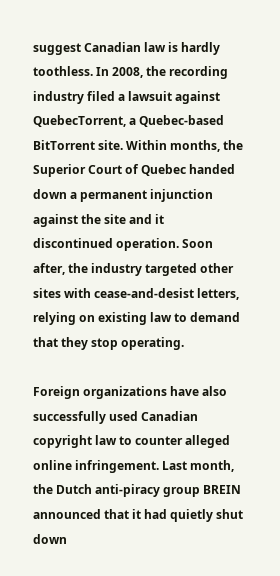suggest Canadian law is hardly toothless. In 2008, the recording industry filed a lawsuit against QuebecTorrent, a Quebec-based BitTorrent site. Within months, the Superior Court of Quebec handed down a permanent injunction against the site and it discontinued operation. Soon after, the industry targeted other sites with cease-and-desist letters, relying on existing law to demand that they stop operating.

Foreign organizations have also successfully used Canadian copyright law to counter alleged online infringement. Last month, the Dutch anti-piracy group BREIN announced that it had quietly shut down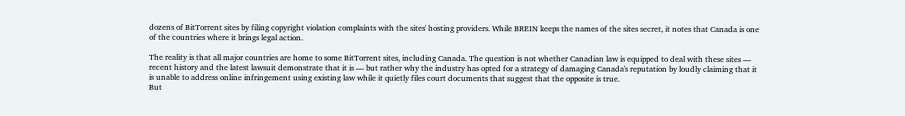dozens of BitTorrent sites by filing copyright violation complaints with the sites' hosting providers. While BREIN keeps the names of the sites secret, it notes that Canada is one of the countries where it brings legal action.

The reality is that all major countries are home to some BitTorrent sites, including Canada. The question is not whether Canadian law is equipped to deal with these sites — recent history and the latest lawsuit demonstrate that it is — but rather why the industry has opted for a strategy of damaging Canada's reputation by loudly claiming that it is unable to address online infringement using existing law while it quietly files court documents that suggest that the opposite is true.
But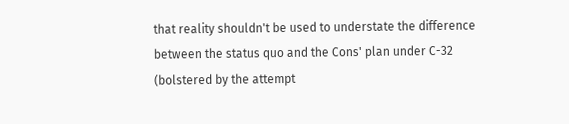that reality shouldn't be used to understate the difference between the status quo and the Cons' plan under C-32 (bolstered by the attempt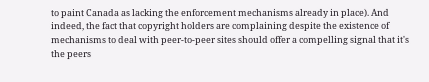to paint Canada as lacking the enforcement mechanisms already in place). And indeed, the fact that copyright holders are complaining despite the existence of mechanisms to deal with peer-to-peer sites should offer a compelling signal that it's the peers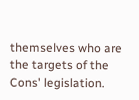themselves who are the targets of the Cons' legislation.